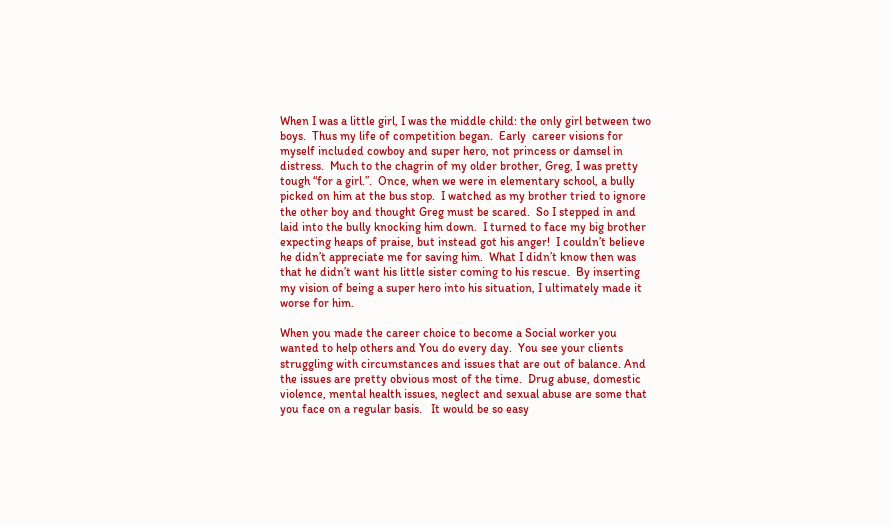When I was a little girl, I was the middle child: the only girl between two boys.  Thus my life of competition began.  Early  career visions for myself included cowboy and super hero, not princess or damsel in distress.  Much to the chagrin of my older brother, Greg, I was pretty tough “for a girl.”.  Once, when we were in elementary school, a bully picked on him at the bus stop.  I watched as my brother tried to ignore the other boy and thought Greg must be scared.  So I stepped in and laid into the bully knocking him down.  I turned to face my big brother expecting heaps of praise, but instead got his anger!  I couldn’t believe he didn’t appreciate me for saving him.  What I didn’t know then was that he didn’t want his little sister coming to his rescue.  By inserting my vision of being a super hero into his situation, I ultimately made it worse for him.

When you made the career choice to become a Social worker you wanted to help others and You do every day.  You see your clients struggling with circumstances and issues that are out of balance. And the issues are pretty obvious most of the time.  Drug abuse, domestic violence, mental health issues, neglect and sexual abuse are some that you face on a regular basis.   It would be so easy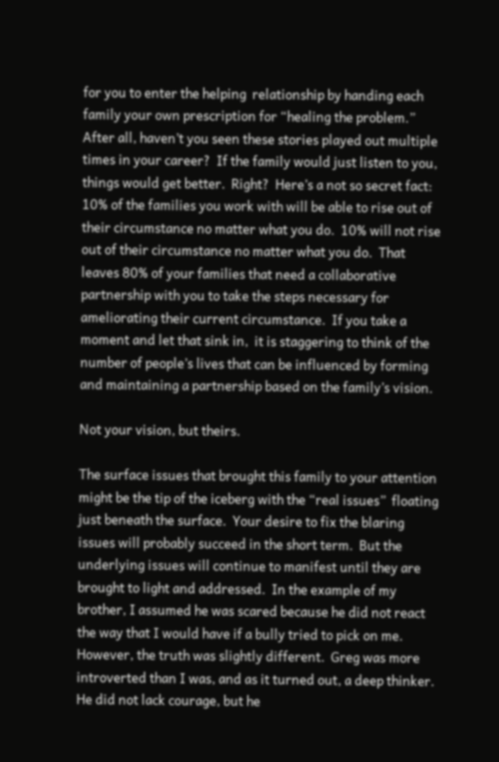for you to enter the helping  relationship by handing each family your own prescription for “healing the problem.”  After all, haven’t you seen these stories played out multiple times in your career?  If the family would just listen to you, things would get better.  Right?  Here’s a not so secret fact:  10% of the families you work with will be able to rise out of their circumstance no matter what you do.  10% will not rise out of their circumstance no matter what you do.  That leaves 80% of your families that need a collaborative partnership with you to take the steps necessary for ameliorating their current circumstance.  If you take a moment and let that sink in,  it is staggering to think of the number of people’s lives that can be influenced by forming and maintaining a partnership based on the family’s vision.

Not your vision, but theirs.

The surface issues that brought this family to your attention might be the tip of the iceberg with the “real issues”  floating just beneath the surface.  Your desire to fix the blaring issues will probably succeed in the short term.  But the underlying issues will continue to manifest until they are brought to light and addressed.  In the example of my brother, I assumed he was scared because he did not react the way that I would have if a bully tried to pick on me.  However, the truth was slightly different.  Greg was more introverted than I was, and as it turned out, a deep thinker.  He did not lack courage, but he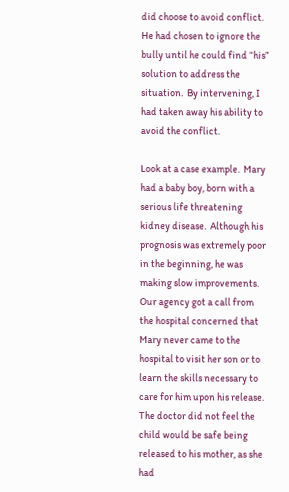did choose to avoid conflict.  He had chosen to ignore the bully until he could find “his” solution to address the situation.  By intervening, I had taken away his ability to avoid the conflict.

Look at a case example.  Mary had a baby boy, born with a serious life threatening kidney disease.  Although his prognosis was extremely poor in the beginning, he was making slow improvements.  Our agency got a call from the hospital concerned that Mary never came to the hospital to visit her son or to learn the skills necessary to care for him upon his release.  The doctor did not feel the child would be safe being released to his mother, as she had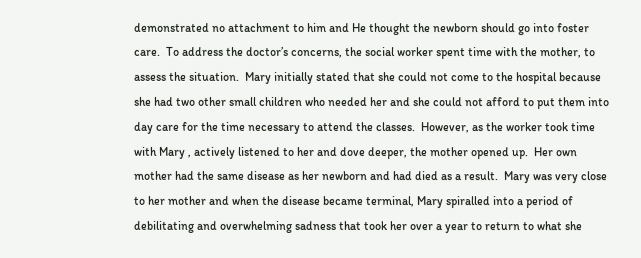demonstrated no attachment to him and He thought the newborn should go into foster care.  To address the doctor’s concerns, the social worker spent time with the mother, to assess the situation.  Mary initially stated that she could not come to the hospital because she had two other small children who needed her and she could not afford to put them into day care for the time necessary to attend the classes.  However, as the worker took time with Mary , actively listened to her and dove deeper, the mother opened up.  Her own mother had the same disease as her newborn and had died as a result.  Mary was very close to her mother and when the disease became terminal, Mary spiralled into a period of debilitating and overwhelming sadness that took her over a year to return to what she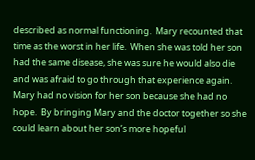described as normal functioning.  Mary recounted that time as the worst in her life.  When she was told her son had the same disease, she was sure he would also die and was afraid to go through that experience again.  Mary had no vision for her son because she had no hope.  By bringing Mary and the doctor together so she could learn about her son’s more hopeful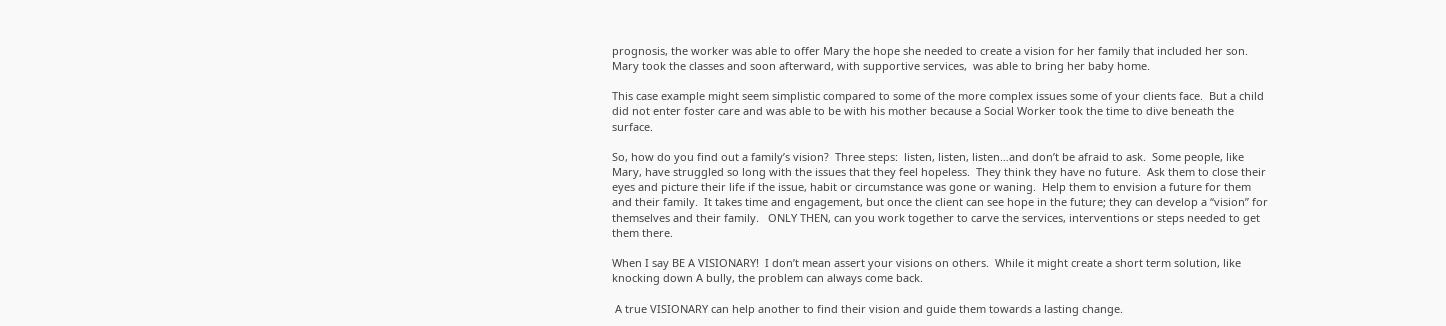prognosis, the worker was able to offer Mary the hope she needed to create a vision for her family that included her son.  Mary took the classes and soon afterward, with supportive services,  was able to bring her baby home.

This case example might seem simplistic compared to some of the more complex issues some of your clients face.  But a child did not enter foster care and was able to be with his mother because a Social Worker took the time to dive beneath the surface.

So, how do you find out a family’s vision?  Three steps:  listen, listen, listen…and don’t be afraid to ask.  Some people, like Mary, have struggled so long with the issues that they feel hopeless.  They think they have no future.  Ask them to close their eyes and picture their life if the issue, habit or circumstance was gone or waning.  Help them to envision a future for them and their family.  It takes time and engagement, but once the client can see hope in the future; they can develop a “vision” for themselves and their family.   ONLY THEN, can you work together to carve the services, interventions or steps needed to get them there.

When I say BE A VISIONARY!  I don’t mean assert your visions on others.  While it might create a short term solution, like knocking down A bully, the problem can always come back.

 A true VISIONARY can help another to find their vision and guide them towards a lasting change.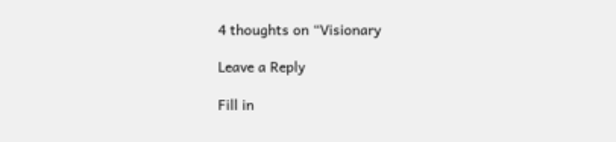4 thoughts on “Visionary

Leave a Reply

Fill in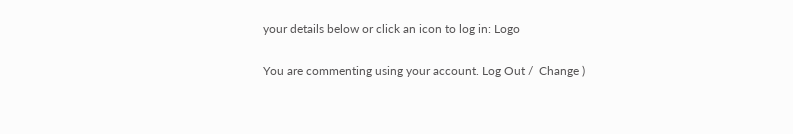your details below or click an icon to log in: Logo

You are commenting using your account. Log Out /  Change )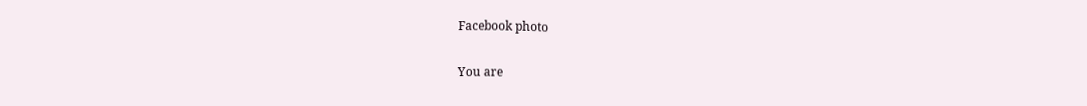Facebook photo

You are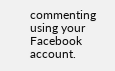commenting using your Facebook account.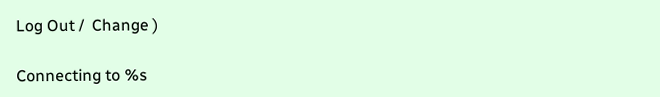Log Out /  Change )

Connecting to %s